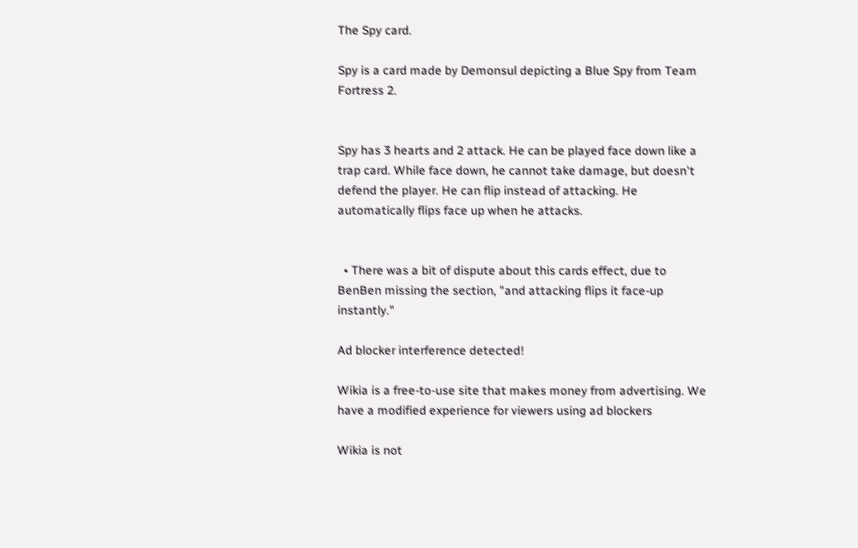The Spy card.

Spy is a card made by Demonsul depicting a Blue Spy from Team Fortress 2.


Spy has 3 hearts and 2 attack. He can be played face down like a trap card. While face down, he cannot take damage, but doesn't defend the player. He can flip instead of attacking. He automatically flips face up when he attacks.


  • There was a bit of dispute about this cards effect, due to BenBen missing the section, "and attacking flips it face-up instantly."

Ad blocker interference detected!

Wikia is a free-to-use site that makes money from advertising. We have a modified experience for viewers using ad blockers

Wikia is not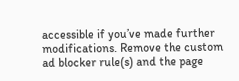accessible if you’ve made further modifications. Remove the custom ad blocker rule(s) and the page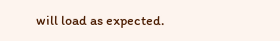will load as expected.